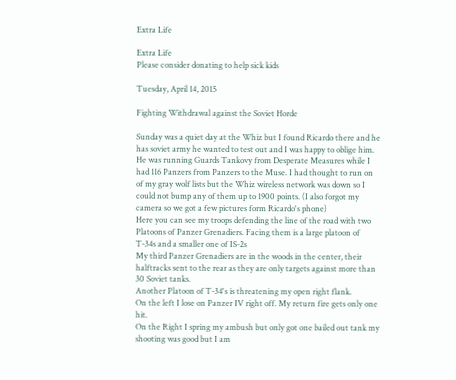Extra Life

Extra Life
Please consider donating to help sick kids

Tuesday, April 14, 2015

Fighting Withdrawal against the Soviet Horde

Sunday was a quiet day at the Whiz but I found Ricardo there and he has soviet army he wanted to test out and I was happy to oblige him.  He was running Guards Tankovy from Desperate Measures while I had 116 Panzers from Panzers to the Muse. I had thought to run on of my gray wolf lists but the Whiz wireless network was down so I could not bump any of them up to 1900 points. (I also forgot my camera so we got a few pictures form Ricardo's phone)
Here you can see my troops defending the line of the road with two Platoons of Panzer Grenadiers. Facing them is a large platoon of T-34s and a smaller one of IS-2s
My third Panzer Grenadiers are in the woods in the center, their halftracks sent to the rear as they are only targets against more than 30 Soviet tanks.
Another Platoon of T-34's is threatening my open right flank.
On the left I lose on Panzer IV right off. My return fire gets only one hit.
On the Right I spring my ambush but only got one bailed out tank my shooting was good but I am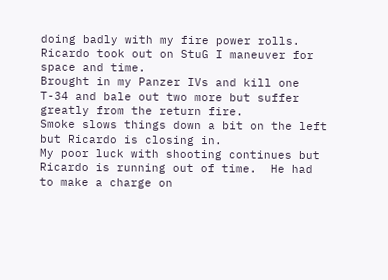doing badly with my fire power rolls.
Ricardo took out on StuG I maneuver for space and time.
Brought in my Panzer IVs and kill one T-34 and bale out two more but suffer greatly from the return fire.
Smoke slows things down a bit on the left but Ricardo is closing in.
My poor luck with shooting continues but Ricardo is running out of time.  He had to make a charge on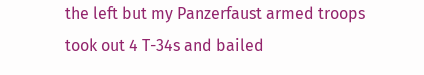the left but my Panzerfaust armed troops took out 4 T-34s and bailed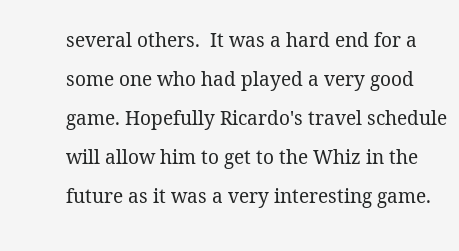several others.  It was a hard end for a some one who had played a very good game. Hopefully Ricardo's travel schedule will allow him to get to the Whiz in the future as it was a very interesting game.